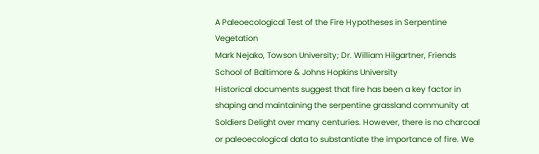A Paleoecological Test of the Fire Hypotheses in Serpentine Vegetation
Mark Nejako, Towson University; Dr. William Hilgartner, Friends School of Baltimore & Johns Hopkins University
Historical documents suggest that fire has been a key factor in shaping and maintaining the serpentine grassland community at Soldiers Delight over many centuries. However, there is no charcoal or paleoecological data to substantiate the importance of fire. We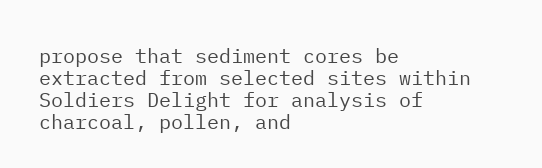propose that sediment cores be extracted from selected sites within Soldiers Delight for analysis of charcoal, pollen, and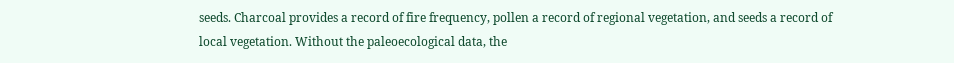seeds. Charcoal provides a record of fire frequency, pollen a record of regional vegetation, and seeds a record of local vegetation. Without the paleoecological data, the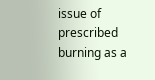issue of prescribed burning as a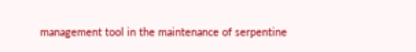management tool in the maintenance of serpentine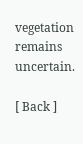vegetation remains uncertain.

[ Back ]